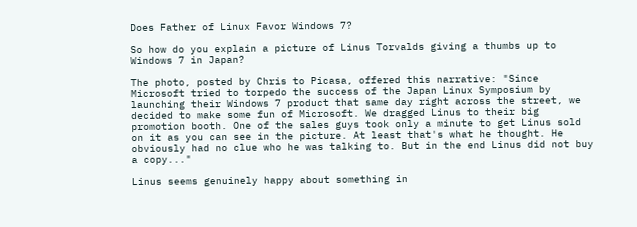Does Father of Linux Favor Windows 7?

So how do you explain a picture of Linus Torvalds giving a thumbs up to Windows 7 in Japan?

The photo, posted by Chris to Picasa, offered this narrative: "Since Microsoft tried to torpedo the success of the Japan Linux Symposium by launching their Windows 7 product that same day right across the street, we decided to make some fun of Microsoft. We dragged Linus to their big promotion booth. One of the sales guys took only a minute to get Linus sold on it as you can see in the picture. At least that's what he thought. He obviously had no clue who he was talking to. But in the end Linus did not buy a copy..."

Linus seems genuinely happy about something in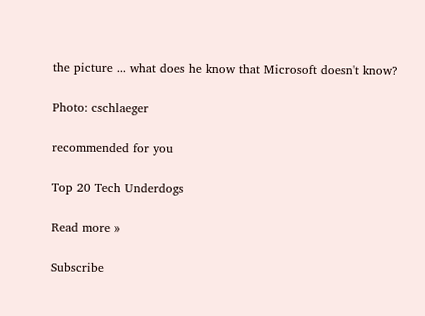the picture ... what does he know that Microsoft doesn't know?

Photo: cschlaeger

recommended for you

Top 20 Tech Underdogs

Read more »

Subscribe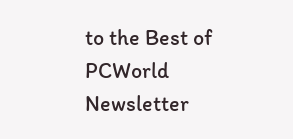to the Best of PCWorld Newsletter